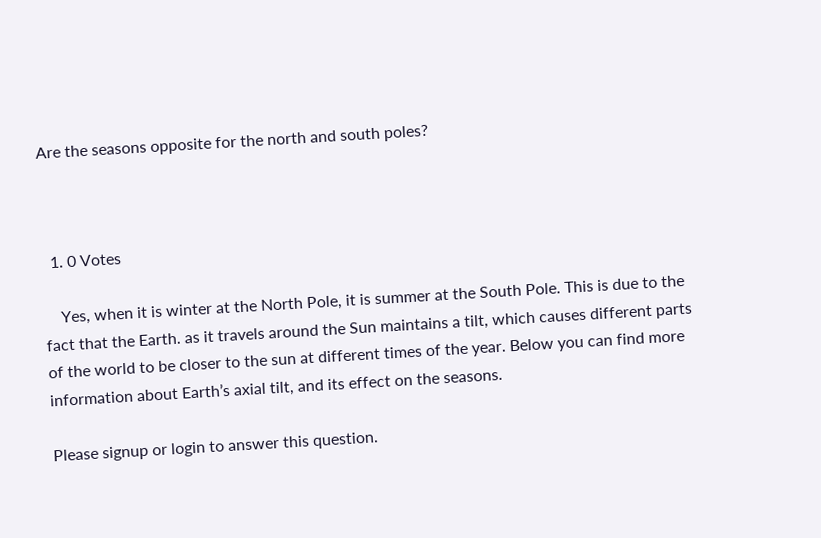Are the seasons opposite for the north and south poles?



  1. 0 Votes

    Yes, when it is winter at the North Pole, it is summer at the South Pole. This is due to the fact that the Earth. as it travels around the Sun maintains a tilt, which causes different parts of the world to be closer to the sun at different times of the year. Below you can find more information about Earth’s axial tilt, and its effect on the seasons.

Please signup or login to answer this question.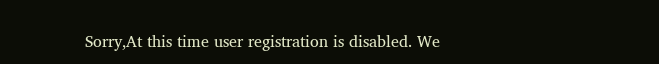Sorry,At this time user registration is disabled. We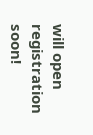will open registration soon!